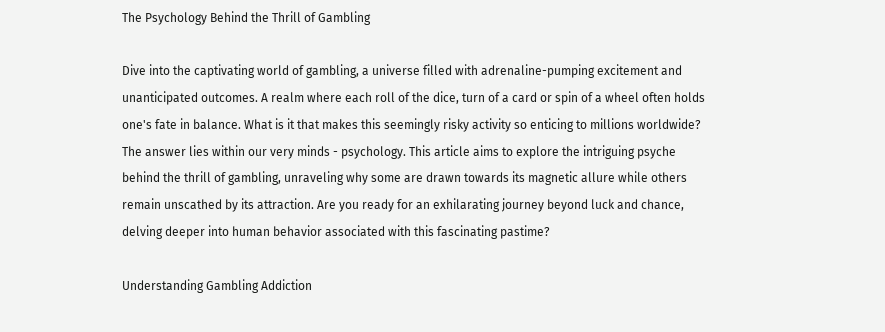The Psychology Behind the Thrill of Gambling

Dive into the captivating world of gambling, a universe filled with adrenaline-pumping excitement and unanticipated outcomes. A realm where each roll of the dice, turn of a card or spin of a wheel often holds one's fate in balance. What is it that makes this seemingly risky activity so enticing to millions worldwide? The answer lies within our very minds - psychology. This article aims to explore the intriguing psyche behind the thrill of gambling, unraveling why some are drawn towards its magnetic allure while others remain unscathed by its attraction. Are you ready for an exhilarating journey beyond luck and chance, delving deeper into human behavior associated with this fascinating pastime?

Understanding Gambling Addiction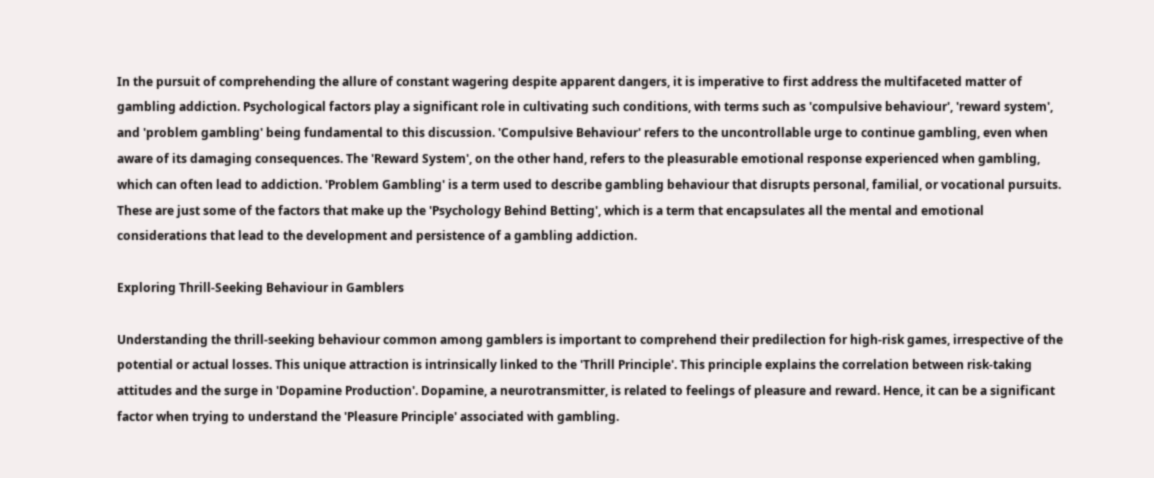In the pursuit of comprehending the allure of constant wagering despite apparent dangers, it is imperative to first address the multifaceted matter of gambling addiction. Psychological factors play a significant role in cultivating such conditions, with terms such as 'compulsive behaviour', 'reward system', and 'problem gambling' being fundamental to this discussion. 'Compulsive Behaviour' refers to the uncontrollable urge to continue gambling, even when aware of its damaging consequences. The 'Reward System', on the other hand, refers to the pleasurable emotional response experienced when gambling, which can often lead to addiction. 'Problem Gambling' is a term used to describe gambling behaviour that disrupts personal, familial, or vocational pursuits. These are just some of the factors that make up the 'Psychology Behind Betting', which is a term that encapsulates all the mental and emotional considerations that lead to the development and persistence of a gambling addiction.

Exploring Thrill-Seeking Behaviour in Gamblers

Understanding the thrill-seeking behaviour common among gamblers is important to comprehend their predilection for high-risk games, irrespective of the potential or actual losses. This unique attraction is intrinsically linked to the 'Thrill Principle'. This principle explains the correlation between risk-taking attitudes and the surge in 'Dopamine Production'. Dopamine, a neurotransmitter, is related to feelings of pleasure and reward. Hence, it can be a significant factor when trying to understand the 'Pleasure Principle' associated with gambling.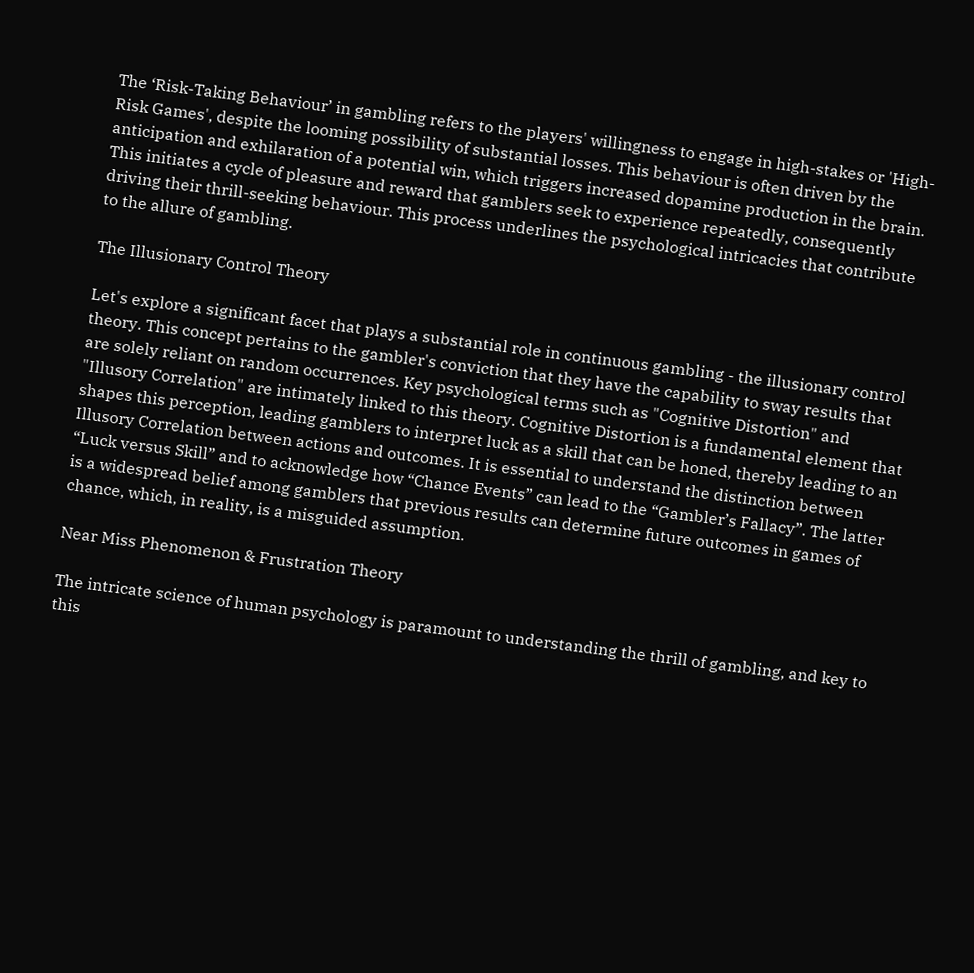The ‘Risk-Taking Behaviour’ in gambling refers to the players' willingness to engage in high-stakes or 'High-Risk Games', despite the looming possibility of substantial losses. This behaviour is often driven by the anticipation and exhilaration of a potential win, which triggers increased dopamine production in the brain. This initiates a cycle of pleasure and reward that gamblers seek to experience repeatedly, consequently driving their thrill-seeking behaviour. This process underlines the psychological intricacies that contribute to the allure of gambling.

The Illusionary Control Theory

Let's explore a significant facet that plays a substantial role in continuous gambling - the illusionary control theory. This concept pertains to the gambler's conviction that they have the capability to sway results that are solely reliant on random occurrences. Key psychological terms such as "Cognitive Distortion" and "Illusory Correlation" are intimately linked to this theory. Cognitive Distortion is a fundamental element that shapes this perception, leading gamblers to interpret luck as a skill that can be honed, thereby leading to an Illusory Correlation between actions and outcomes. It is essential to understand the distinction between “Luck versus Skill” and to acknowledge how “Chance Events” can lead to the “Gambler’s Fallacy”. The latter is a widespread belief among gamblers that previous results can determine future outcomes in games of chance, which, in reality, is a misguided assumption.

Near Miss Phenomenon & Frustration Theory

The intricate science of human psychology is paramount to understanding the thrill of gambling, and key to this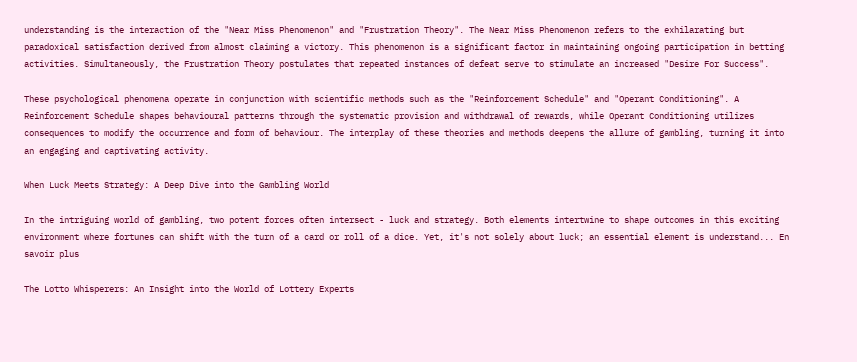understanding is the interaction of the "Near Miss Phenomenon" and "Frustration Theory". The Near Miss Phenomenon refers to the exhilarating but paradoxical satisfaction derived from almost claiming a victory. This phenomenon is a significant factor in maintaining ongoing participation in betting activities. Simultaneously, the Frustration Theory postulates that repeated instances of defeat serve to stimulate an increased "Desire For Success".

These psychological phenomena operate in conjunction with scientific methods such as the "Reinforcement Schedule" and "Operant Conditioning". A Reinforcement Schedule shapes behavioural patterns through the systematic provision and withdrawal of rewards, while Operant Conditioning utilizes consequences to modify the occurrence and form of behaviour. The interplay of these theories and methods deepens the allure of gambling, turning it into an engaging and captivating activity.

When Luck Meets Strategy: A Deep Dive into the Gambling World

In the intriguing world of gambling, two potent forces often intersect - luck and strategy. Both elements intertwine to shape outcomes in this exciting environment where fortunes can shift with the turn of a card or roll of a dice. Yet, it's not solely about luck; an essential element is understand... En savoir plus

The Lotto Whisperers: An Insight into the World of Lottery Experts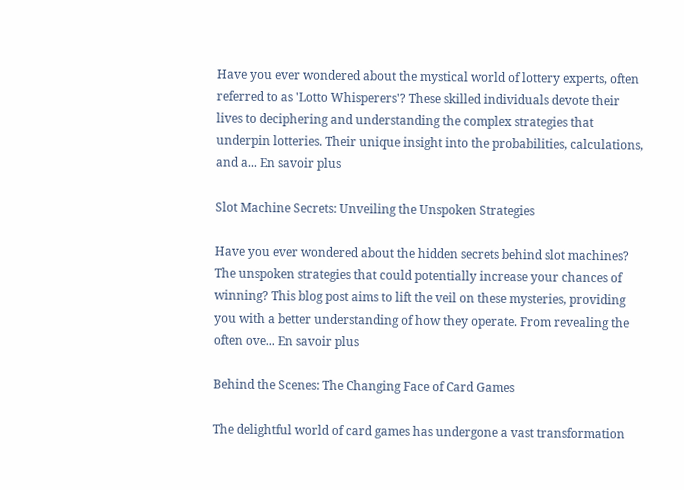Have you ever wondered about the mystical world of lottery experts, often referred to as 'Lotto Whisperers'? These skilled individuals devote their lives to deciphering and understanding the complex strategies that underpin lotteries. Their unique insight into the probabilities, calculations, and a... En savoir plus

Slot Machine Secrets: Unveiling the Unspoken Strategies

Have you ever wondered about the hidden secrets behind slot machines? The unspoken strategies that could potentially increase your chances of winning? This blog post aims to lift the veil on these mysteries, providing you with a better understanding of how they operate. From revealing the often ove... En savoir plus

Behind the Scenes: The Changing Face of Card Games

The delightful world of card games has undergone a vast transformation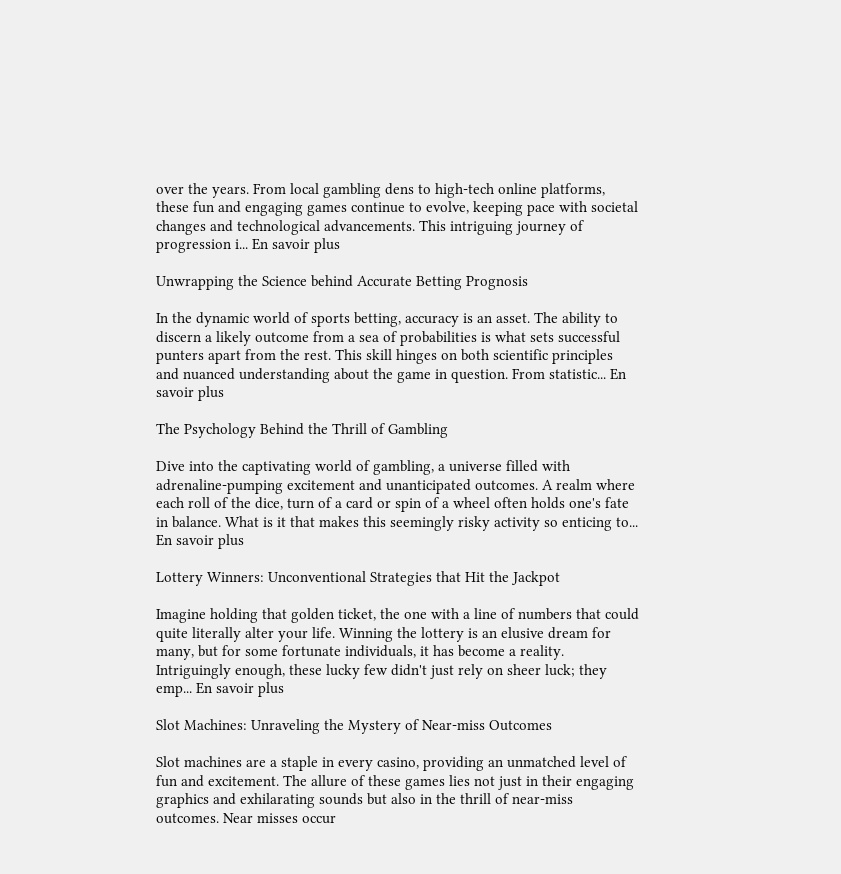over the years. From local gambling dens to high-tech online platforms, these fun and engaging games continue to evolve, keeping pace with societal changes and technological advancements. This intriguing journey of progression i... En savoir plus

Unwrapping the Science behind Accurate Betting Prognosis

In the dynamic world of sports betting, accuracy is an asset. The ability to discern a likely outcome from a sea of probabilities is what sets successful punters apart from the rest. This skill hinges on both scientific principles and nuanced understanding about the game in question. From statistic... En savoir plus

The Psychology Behind the Thrill of Gambling

Dive into the captivating world of gambling, a universe filled with adrenaline-pumping excitement and unanticipated outcomes. A realm where each roll of the dice, turn of a card or spin of a wheel often holds one's fate in balance. What is it that makes this seemingly risky activity so enticing to... En savoir plus

Lottery Winners: Unconventional Strategies that Hit the Jackpot

Imagine holding that golden ticket, the one with a line of numbers that could quite literally alter your life. Winning the lottery is an elusive dream for many, but for some fortunate individuals, it has become a reality. Intriguingly enough, these lucky few didn't just rely on sheer luck; they emp... En savoir plus

Slot Machines: Unraveling the Mystery of Near-miss Outcomes

Slot machines are a staple in every casino, providing an unmatched level of fun and excitement. The allure of these games lies not just in their engaging graphics and exhilarating sounds but also in the thrill of near-miss outcomes. Near misses occur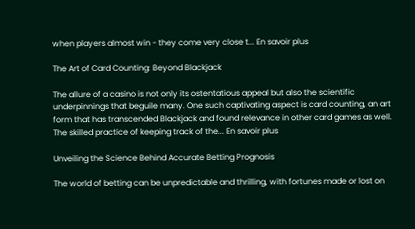when players almost win - they come very close t... En savoir plus

The Art of Card Counting: Beyond Blackjack

The allure of a casino is not only its ostentatious appeal but also the scientific underpinnings that beguile many. One such captivating aspect is card counting, an art form that has transcended Blackjack and found relevance in other card games as well. The skilled practice of keeping track of the... En savoir plus

Unveiling the Science Behind Accurate Betting Prognosis

The world of betting can be unpredictable and thrilling, with fortunes made or lost on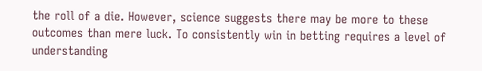the roll of a die. However, science suggests there may be more to these outcomes than mere luck. To consistently win in betting requires a level of understanding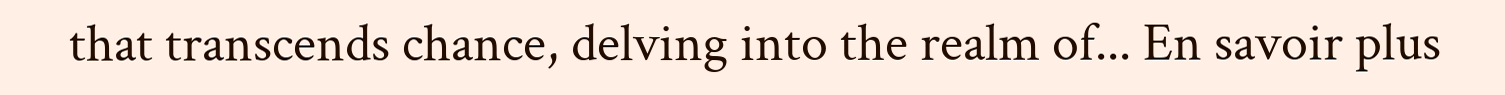that transcends chance, delving into the realm of... En savoir plus